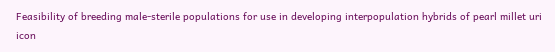Feasibility of breeding male-sterile populations for use in developing interpopulation hybrids of pearl millet uri icon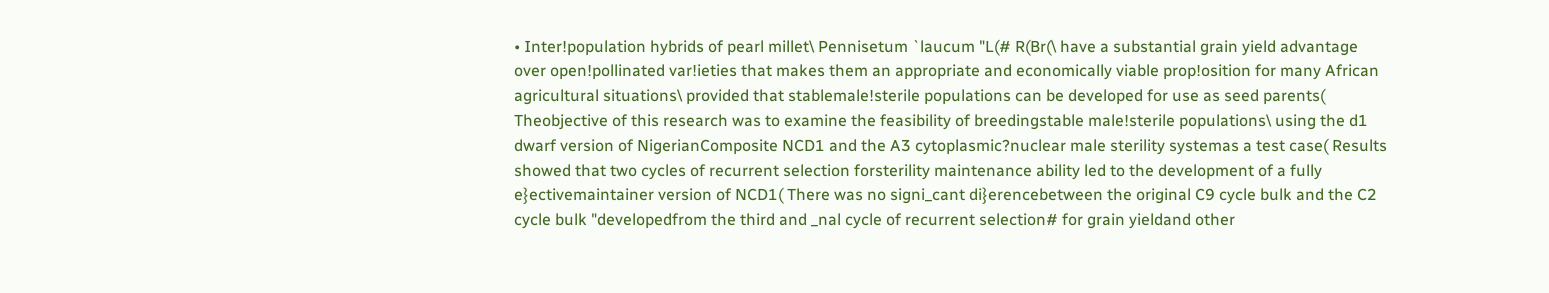• Inter!population hybrids of pearl millet\ Pennisetum `laucum "L(# R(Br(\ have a substantial grain yield advantage over open!pollinated var!ieties that makes them an appropriate and economically viable prop!osition for many African agricultural situations\ provided that stablemale!sterile populations can be developed for use as seed parents( Theobjective of this research was to examine the feasibility of breedingstable male!sterile populations\ using the d1 dwarf version of NigerianComposite NCD1 and the A3 cytoplasmic?nuclear male sterility systemas a test case( Results showed that two cycles of recurrent selection forsterility maintenance ability led to the development of a fully e}ectivemaintainer version of NCD1( There was no signi_cant di}erencebetween the original C9 cycle bulk and the C2 cycle bulk "developedfrom the third and _nal cycle of recurrent selection# for grain yieldand other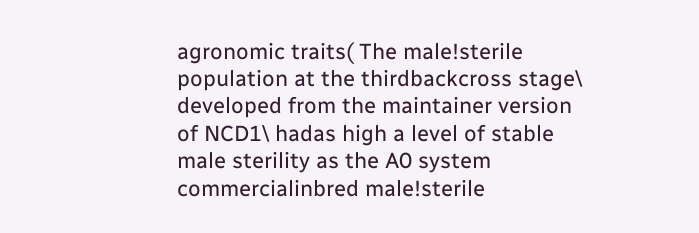agronomic traits( The male!sterile population at the thirdbackcross stage\ developed from the maintainer version of NCD1\ hadas high a level of stable male sterility as the A0 system commercialinbred male!sterile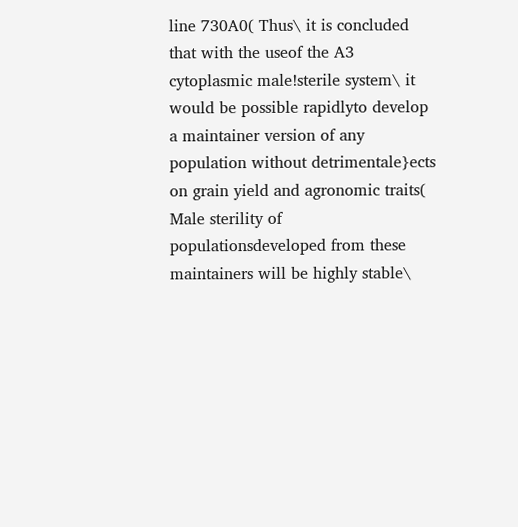line 730A0( Thus\ it is concluded that with the useof the A3 cytoplasmic male!sterile system\ it would be possible rapidlyto develop a maintainer version of any population without detrimentale}ects on grain yield and agronomic traits( Male sterility of populationsdeveloped from these maintainers will be highly stable\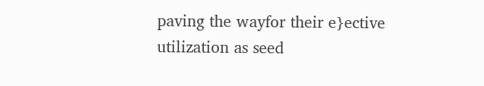paving the wayfor their e}ective utilization as seed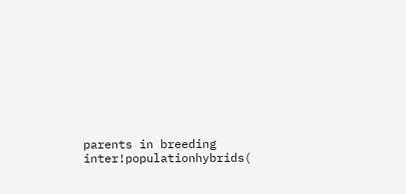parents in breeding inter!populationhybrids(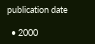publication date

  • 2000